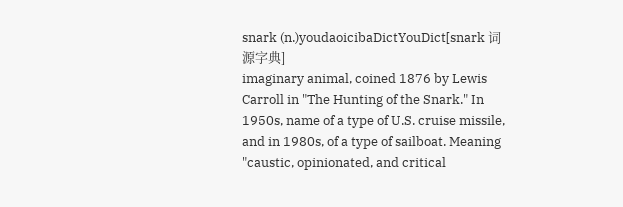snark (n.)youdaoicibaDictYouDict[snark 词源字典]
imaginary animal, coined 1876 by Lewis Carroll in "The Hunting of the Snark." In 1950s, name of a type of U.S. cruise missile, and in 1980s, of a type of sailboat. Meaning "caustic, opinionated, and critical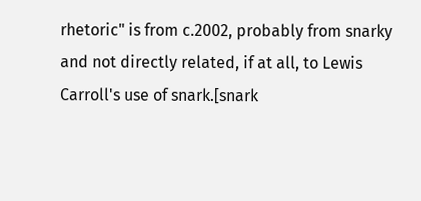rhetoric" is from c.2002, probably from snarky and not directly related, if at all, to Lewis Carroll's use of snark.[snark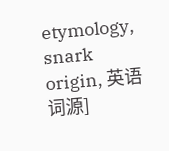etymology, snark origin, 英语词源]